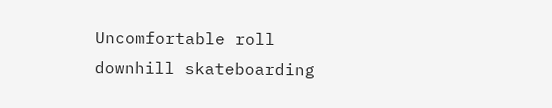Uncomfortable roll downhill skateboarding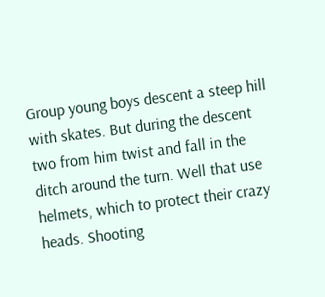Group young boys descent a steep hill with skates. But during the descent two from him twist and fall in the ditch around the turn. Well that use helmets, which to protect their crazy heads. Shooting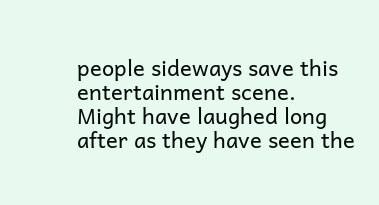people sideways save this entertainment scene. Might have laughed long after as they have seen the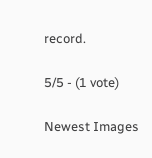record.

5/5 - (1 vote)

Newest Images